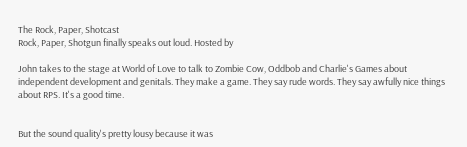The Rock, Paper, Shotcast
Rock, Paper, Shotgun finally speaks out loud. Hosted by

John takes to the stage at World of Love to talk to Zombie Cow, Oddbob and Charlie's Games about independent development and genitals. They make a game. They say rude words. They say awfully nice things about RPS. It's a good time.


But the sound quality's pretty lousy because it was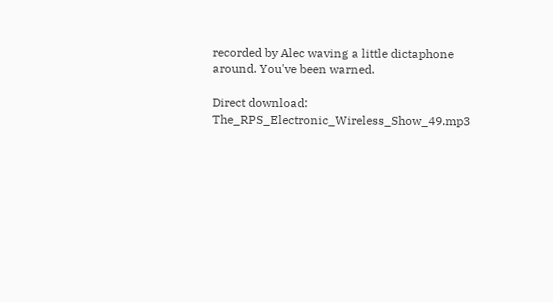recorded by Alec waving a little dictaphone around. You've been warned.

Direct download: The_RPS_Electronic_Wireless_Show_49.mp3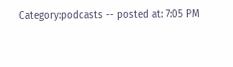Category:podcasts -- posted at: 7:05 PM